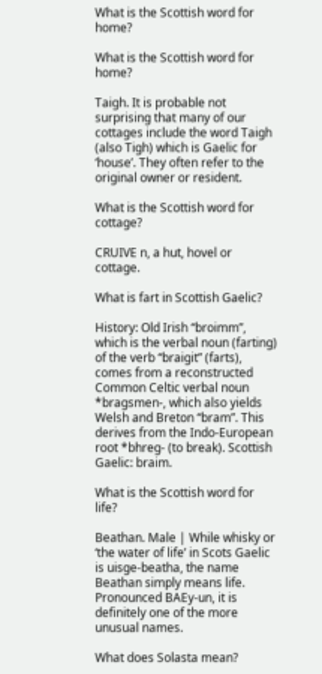What is the Scottish word for home?

What is the Scottish word for home?

Taigh. It is probable not surprising that many of our cottages include the word Taigh (also Tigh) which is Gaelic for ‘house’. They often refer to the original owner or resident.

What is the Scottish word for cottage?

CRUIVE n, a hut, hovel or cottage.

What is fart in Scottish Gaelic?

History: Old Irish “broimm”, which is the verbal noun (farting) of the verb “braigit” (farts), comes from a reconstructed Common Celtic verbal noun *bragsmen-, which also yields Welsh and Breton “bram”. This derives from the Indo-European root *bhreg- (to break). Scottish Gaelic: braim.

What is the Scottish word for life?

Beathan. Male | While whisky or ‘the water of life’ in Scots Gaelic is uisge-beatha, the name Beathan simply means life. Pronounced BAEy-un, it is definitely one of the more unusual names.

What does Solasta mean?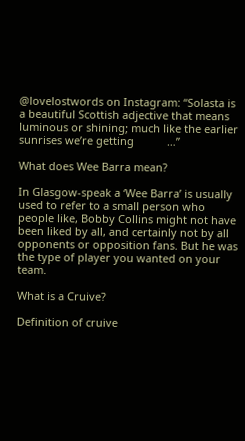@lovelostwords on Instagram: “Solasta is a beautiful Scottish adjective that means luminous or shining; much like the earlier sunrises we’re getting           …”

What does Wee Barra mean?

In Glasgow-speak a ‘Wee Barra’ is usually used to refer to a small person who people like, Bobby Collins might not have been liked by all, and certainly not by all opponents or opposition fans. But he was the type of player you wanted on your team.

What is a Cruive?

Definition of cruive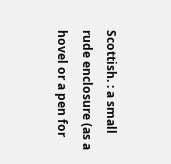Scottish. : a small rude enclosure (as a hovel or a pen for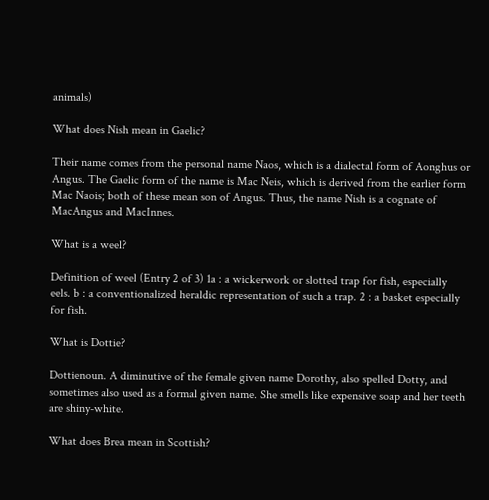animals)

What does Nish mean in Gaelic?

Their name comes from the personal name Naos, which is a dialectal form of Aonghus or Angus. The Gaelic form of the name is Mac Neis, which is derived from the earlier form Mac Naois; both of these mean son of Angus. Thus, the name Nish is a cognate of MacAngus and MacInnes.

What is a weel?

Definition of weel (Entry 2 of 3) 1a : a wickerwork or slotted trap for fish, especially eels. b : a conventionalized heraldic representation of such a trap. 2 : a basket especially for fish.

What is Dottie?

Dottienoun. A diminutive of the female given name Dorothy, also spelled Dotty, and sometimes also used as a formal given name. She smells like expensive soap and her teeth are shiny-white.

What does Brea mean in Scottish?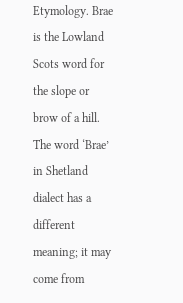Etymology. Brae is the Lowland Scots word for the slope or brow of a hill. The word ‘Brae’ in Shetland dialect has a different meaning; it may come from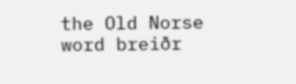the Old Norse word breiðr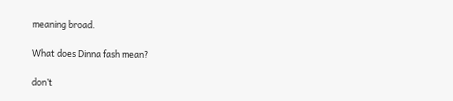meaning broad.

What does Dinna fash mean?

don’t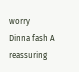worry
Dinna fash A reassuring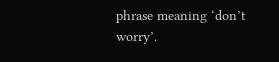phrase meaning ‘don’t worry’.